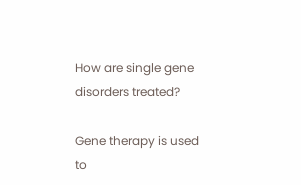How are single gene disorders treated?

Gene therapy is used to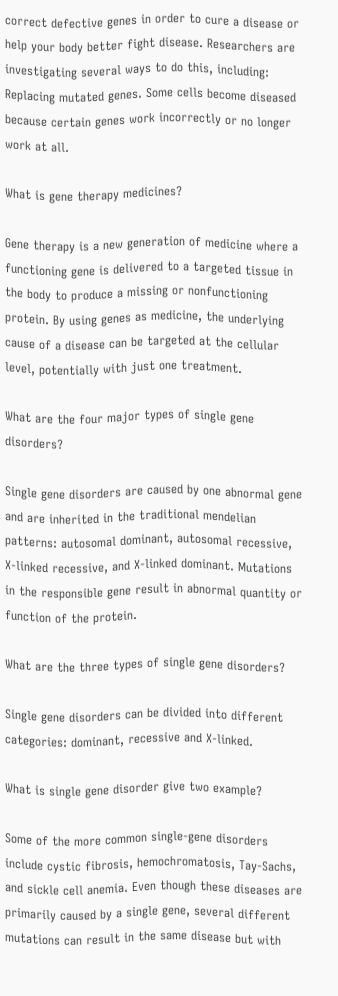correct defective genes in order to cure a disease or help your body better fight disease. Researchers are investigating several ways to do this, including: Replacing mutated genes. Some cells become diseased because certain genes work incorrectly or no longer work at all.

What is gene therapy medicines?

Gene therapy is a new generation of medicine where a functioning gene is delivered to a targeted tissue in the body to produce a missing or nonfunctioning protein. By using genes as medicine, the underlying cause of a disease can be targeted at the cellular level, potentially with just one treatment.

What are the four major types of single gene disorders?

Single gene disorders are caused by one abnormal gene and are inherited in the traditional mendelian patterns: autosomal dominant, autosomal recessive, X-linked recessive, and X-linked dominant. Mutations in the responsible gene result in abnormal quantity or function of the protein.

What are the three types of single gene disorders?

Single gene disorders can be divided into different categories: dominant, recessive and X-linked.

What is single gene disorder give two example?

Some of the more common single-gene disorders include cystic fibrosis, hemochromatosis, Tay-Sachs, and sickle cell anemia. Even though these diseases are primarily caused by a single gene, several different mutations can result in the same disease but with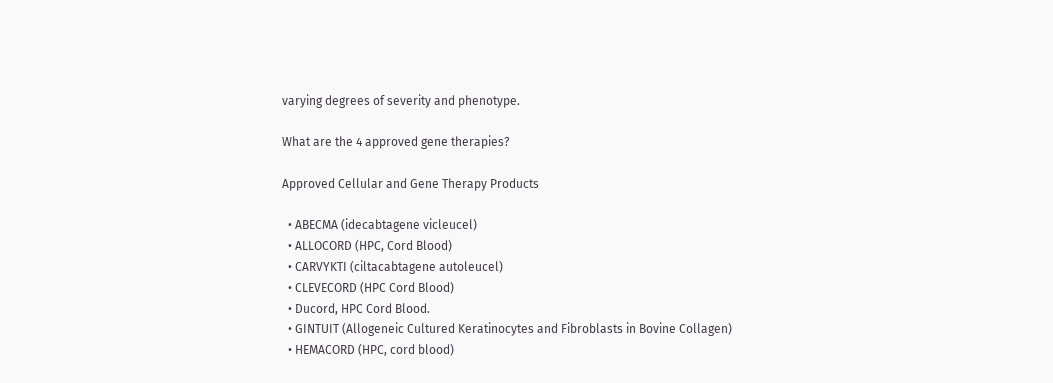varying degrees of severity and phenotype.

What are the 4 approved gene therapies?

Approved Cellular and Gene Therapy Products

  • ABECMA (idecabtagene vicleucel)
  • ALLOCORD (HPC, Cord Blood)
  • CARVYKTI (ciltacabtagene autoleucel)
  • CLEVECORD (HPC Cord Blood)
  • Ducord, HPC Cord Blood.
  • GINTUIT (Allogeneic Cultured Keratinocytes and Fibroblasts in Bovine Collagen)
  • HEMACORD (HPC, cord blood)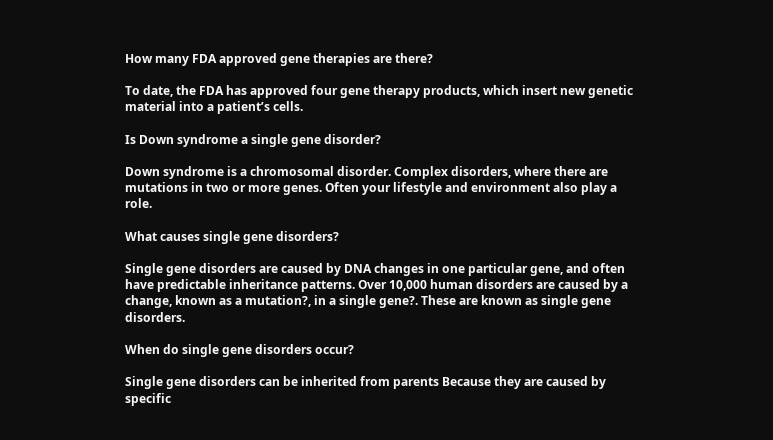How many FDA approved gene therapies are there?

To date, the FDA has approved four gene therapy products, which insert new genetic material into a patient’s cells.

Is Down syndrome a single gene disorder?

Down syndrome is a chromosomal disorder. Complex disorders, where there are mutations in two or more genes. Often your lifestyle and environment also play a role.

What causes single gene disorders?

Single gene disorders are caused by DNA changes in one particular gene, and often have predictable inheritance patterns. Over 10,000 human disorders are caused by a change, known as a mutation?, in a single gene?. These are known as single gene disorders.

When do single gene disorders occur?

Single gene disorders can be inherited from parents Because they are caused by specific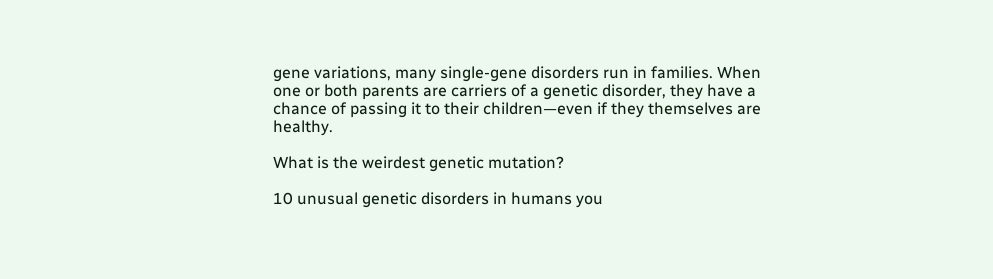gene variations, many single-gene disorders run in families. When one or both parents are carriers of a genetic disorder, they have a chance of passing it to their children—even if they themselves are healthy.

What is the weirdest genetic mutation?

10 unusual genetic disorders in humans you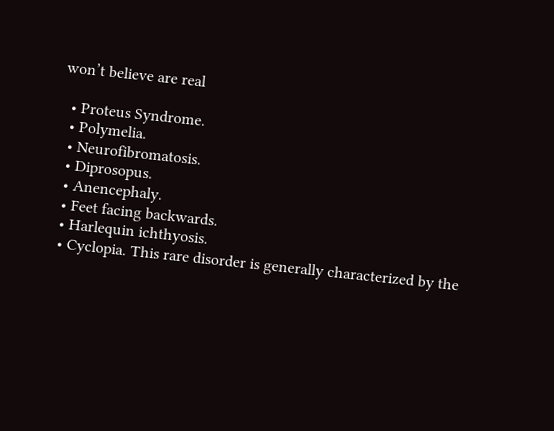won’t believe are real

  • Proteus Syndrome.
  • Polymelia.
  • Neurofibromatosis.
  • Diprosopus.
  • Anencephaly.
  • Feet facing backwards.
  • Harlequin ichthyosis.
  • Cyclopia. This rare disorder is generally characterized by the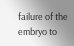failure of the embryo to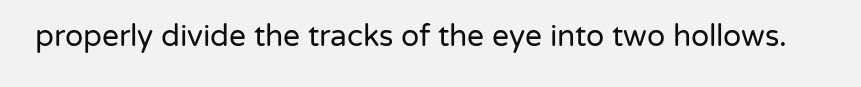properly divide the tracks of the eye into two hollows.